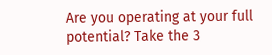Are you operating at your full potential? Take the 3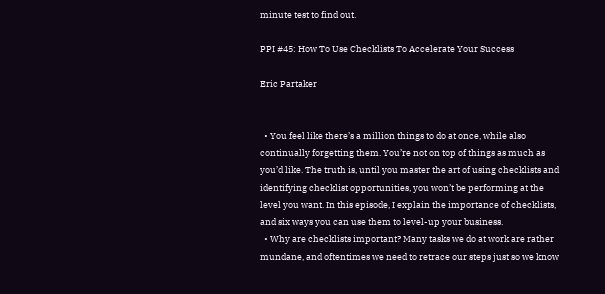minute test to find out.

PPI #45: How To Use Checklists To Accelerate Your Success

Eric Partaker


  • You feel like there’s a million things to do at once, while also continually forgetting them. You’re not on top of things as much as you’d like. The truth is, until you master the art of using checklists and identifying checklist opportunities, you won’t be performing at the level you want. In this episode, I explain the importance of checklists, and six ways you can use them to level-up your business.
  • Why are checklists important? Many tasks we do at work are rather mundane, and oftentimes we need to retrace our steps just so we know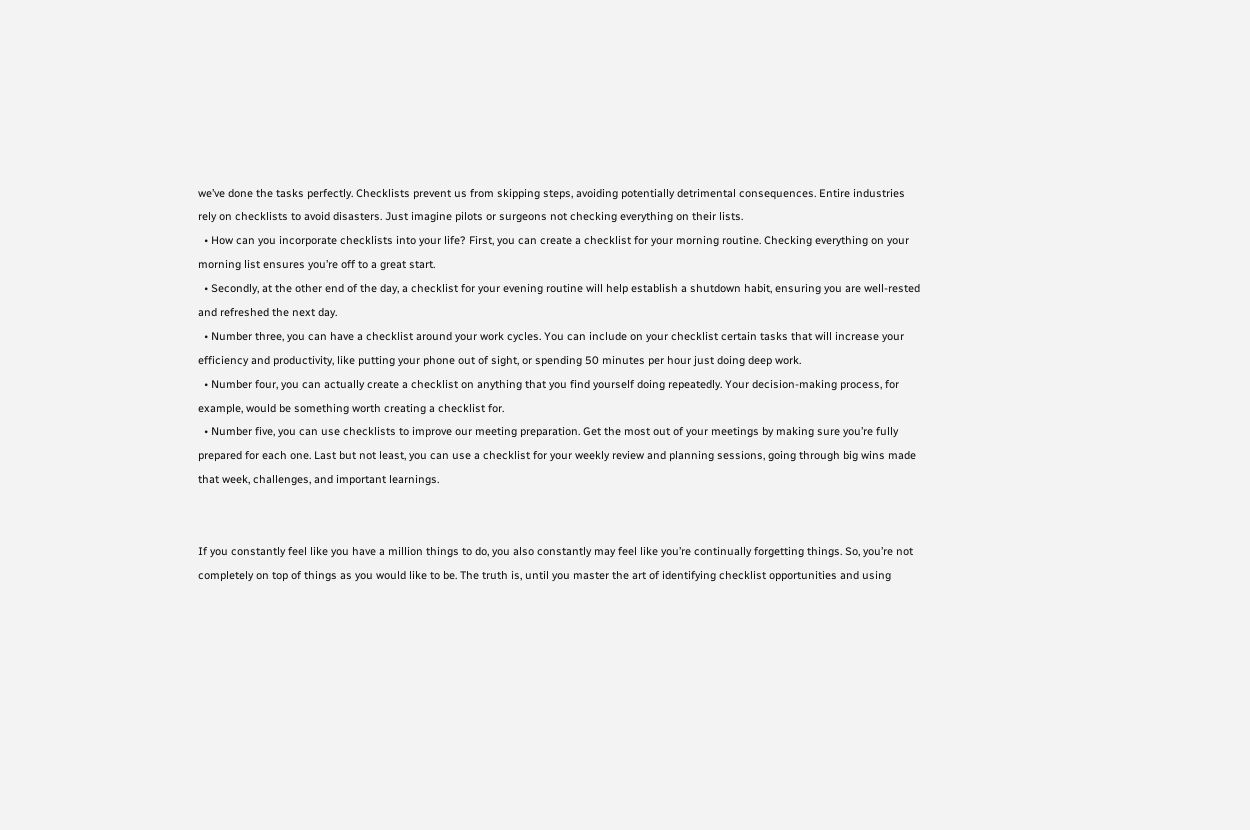we’ve done the tasks perfectly. Checklists prevent us from skipping steps, avoiding potentially detrimental consequences. Entire industries rely on checklists to avoid disasters. Just imagine pilots or surgeons not checking everything on their lists.
  • How can you incorporate checklists into your life? First, you can create a checklist for your morning routine. Checking everything on your morning list ensures you’re off to a great start.
  • Secondly, at the other end of the day, a checklist for your evening routine will help establish a shutdown habit, ensuring you are well-rested and refreshed the next day.
  • Number three, you can have a checklist around your work cycles. You can include on your checklist certain tasks that will increase your efficiency and productivity, like putting your phone out of sight, or spending 50 minutes per hour just doing deep work.
  • Number four, you can actually create a checklist on anything that you find yourself doing repeatedly. Your decision-making process, for example, would be something worth creating a checklist for.
  • Number five, you can use checklists to improve our meeting preparation. Get the most out of your meetings by making sure you’re fully prepared for each one. Last but not least, you can use a checklist for your weekly review and planning sessions, going through big wins made that week, challenges, and important learnings.


If you constantly feel like you have a million things to do, you also constantly may feel like you’re continually forgetting things. So, you’re not completely on top of things as you would like to be. The truth is, until you master the art of identifying checklist opportunities and using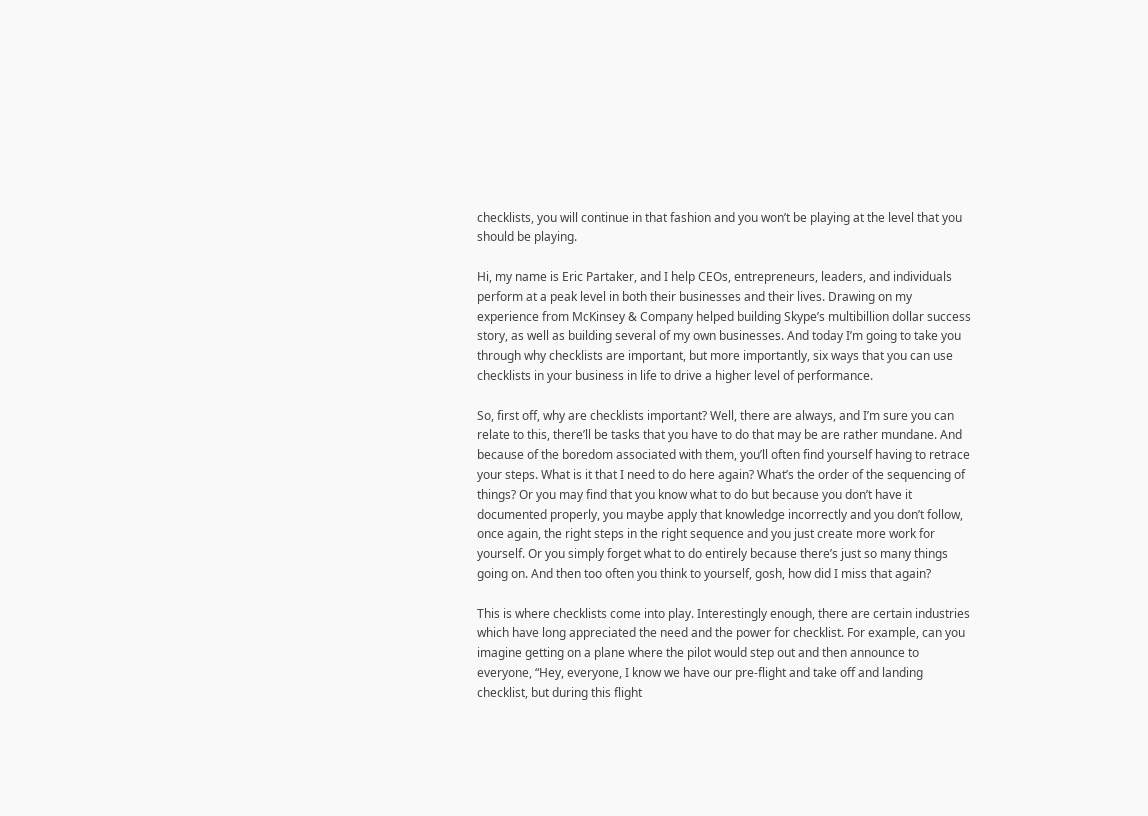checklists, you will continue in that fashion and you won’t be playing at the level that you should be playing.

Hi, my name is Eric Partaker, and I help CEOs, entrepreneurs, leaders, and individuals perform at a peak level in both their businesses and their lives. Drawing on my experience from McKinsey & Company helped building Skype’s multibillion dollar success story, as well as building several of my own businesses. And today I’m going to take you through why checklists are important, but more importantly, six ways that you can use checklists in your business in life to drive a higher level of performance.

So, first off, why are checklists important? Well, there are always, and I’m sure you can relate to this, there’ll be tasks that you have to do that may be are rather mundane. And because of the boredom associated with them, you’ll often find yourself having to retrace your steps. What is it that I need to do here again? What’s the order of the sequencing of things? Or you may find that you know what to do but because you don’t have it documented properly, you maybe apply that knowledge incorrectly and you don’t follow, once again, the right steps in the right sequence and you just create more work for yourself. Or you simply forget what to do entirely because there’s just so many things going on. And then too often you think to yourself, gosh, how did I miss that again?

This is where checklists come into play. Interestingly enough, there are certain industries which have long appreciated the need and the power for checklist. For example, can you imagine getting on a plane where the pilot would step out and then announce to everyone, “Hey, everyone, I know we have our pre-flight and take off and landing checklist, but during this flight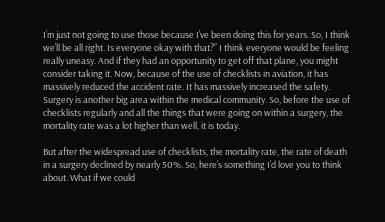I’m just not going to use those because I’ve been doing this for years. So, I think we’ll be all right. Is everyone okay with that?” I think everyone would be feeling really uneasy. And if they had an opportunity to get off that plane, you might consider taking it. Now, because of the use of checklists in aviation, it has massively reduced the accident rate. It has massively increased the safety. Surgery is another big area within the medical community. So, before the use of checklists regularly and all the things that were going on within a surgery, the mortality rate was a lot higher than well, it is today.

But after the widespread use of checklists, the mortality rate, the rate of death in a surgery declined by nearly 50%. So, here’s something I’d love you to think about. What if we could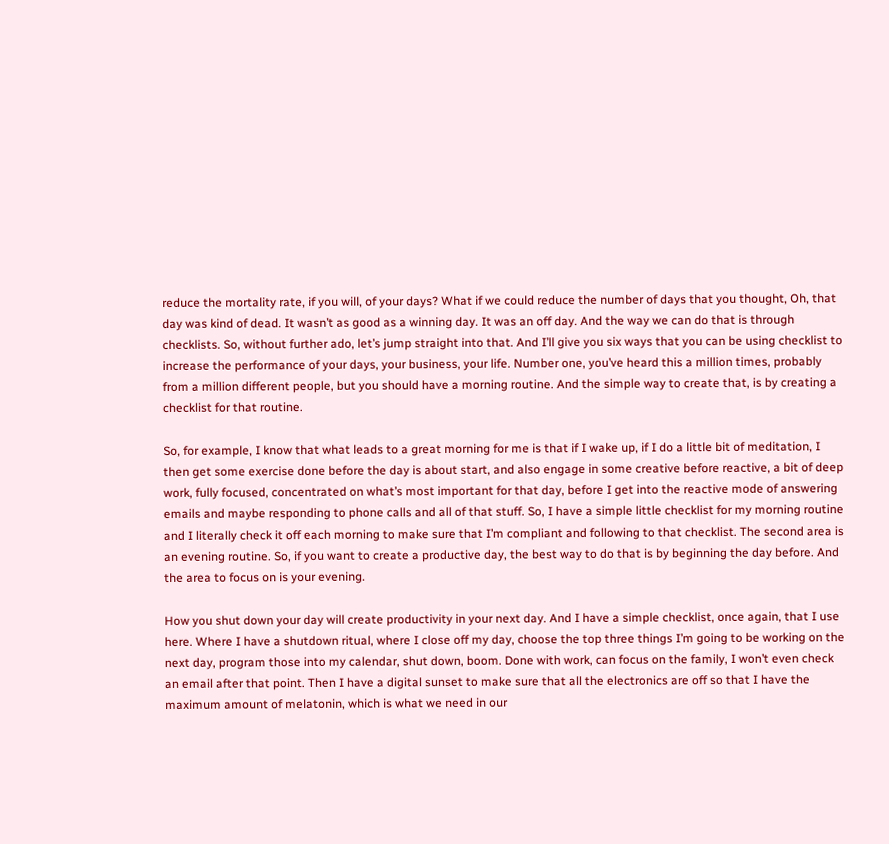reduce the mortality rate, if you will, of your days? What if we could reduce the number of days that you thought, Oh, that day was kind of dead. It wasn’t as good as a winning day. It was an off day. And the way we can do that is through checklists. So, without further ado, let’s jump straight into that. And I’ll give you six ways that you can be using checklist to increase the performance of your days, your business, your life. Number one, you’ve heard this a million times, probably from a million different people, but you should have a morning routine. And the simple way to create that, is by creating a checklist for that routine.

So, for example, I know that what leads to a great morning for me is that if I wake up, if I do a little bit of meditation, I then get some exercise done before the day is about start, and also engage in some creative before reactive, a bit of deep work, fully focused, concentrated on what’s most important for that day, before I get into the reactive mode of answering emails and maybe responding to phone calls and all of that stuff. So, I have a simple little checklist for my morning routine and I literally check it off each morning to make sure that I’m compliant and following to that checklist. The second area is an evening routine. So, if you want to create a productive day, the best way to do that is by beginning the day before. And the area to focus on is your evening.

How you shut down your day will create productivity in your next day. And I have a simple checklist, once again, that I use here. Where I have a shutdown ritual, where I close off my day, choose the top three things I’m going to be working on the next day, program those into my calendar, shut down, boom. Done with work, can focus on the family, I won’t even check an email after that point. Then I have a digital sunset to make sure that all the electronics are off so that I have the maximum amount of melatonin, which is what we need in our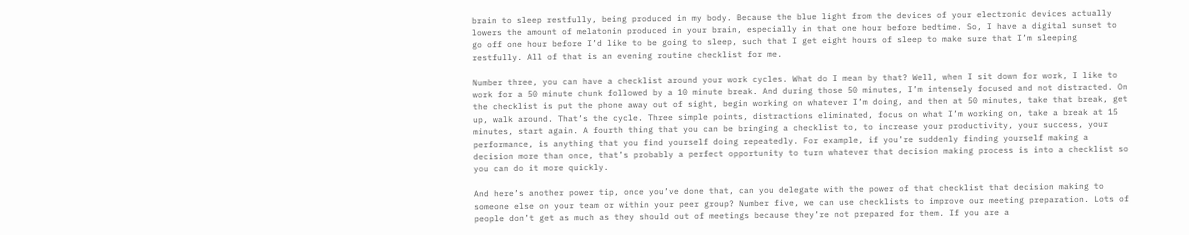brain to sleep restfully, being produced in my body. Because the blue light from the devices of your electronic devices actually lowers the amount of melatonin produced in your brain, especially in that one hour before bedtime. So, I have a digital sunset to go off one hour before I’d like to be going to sleep, such that I get eight hours of sleep to make sure that I’m sleeping restfully. All of that is an evening routine checklist for me.

Number three, you can have a checklist around your work cycles. What do I mean by that? Well, when I sit down for work, I like to work for a 50 minute chunk followed by a 10 minute break. And during those 50 minutes, I’m intensely focused and not distracted. On the checklist is put the phone away out of sight, begin working on whatever I’m doing, and then at 50 minutes, take that break, get up, walk around. That’s the cycle. Three simple points, distractions eliminated, focus on what I’m working on, take a break at 15 minutes, start again. A fourth thing that you can be bringing a checklist to, to increase your productivity, your success, your performance, is anything that you find yourself doing repeatedly. For example, if you’re suddenly finding yourself making a decision more than once, that’s probably a perfect opportunity to turn whatever that decision making process is into a checklist so you can do it more quickly.

And here’s another power tip, once you’ve done that, can you delegate with the power of that checklist that decision making to someone else on your team or within your peer group? Number five, we can use checklists to improve our meeting preparation. Lots of people don’t get as much as they should out of meetings because they’re not prepared for them. If you are a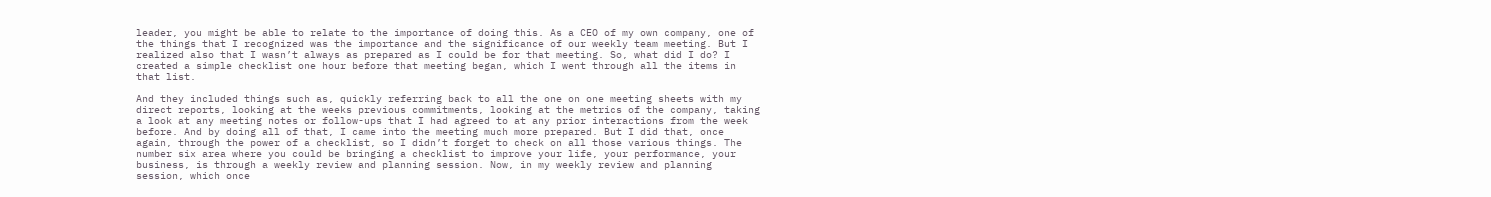leader, you might be able to relate to the importance of doing this. As a CEO of my own company, one of the things that I recognized was the importance and the significance of our weekly team meeting. But I realized also that I wasn’t always as prepared as I could be for that meeting. So, what did I do? I created a simple checklist one hour before that meeting began, which I went through all the items in that list.

And they included things such as, quickly referring back to all the one on one meeting sheets with my direct reports, looking at the weeks previous commitments, looking at the metrics of the company, taking a look at any meeting notes or follow-ups that I had agreed to at any prior interactions from the week before. And by doing all of that, I came into the meeting much more prepared. But I did that, once again, through the power of a checklist, so I didn’t forget to check on all those various things. The number six area where you could be bringing a checklist to improve your life, your performance, your business, is through a weekly review and planning session. Now, in my weekly review and planning session, which once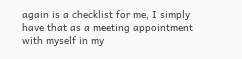again is a checklist for me, I simply have that as a meeting appointment with myself in my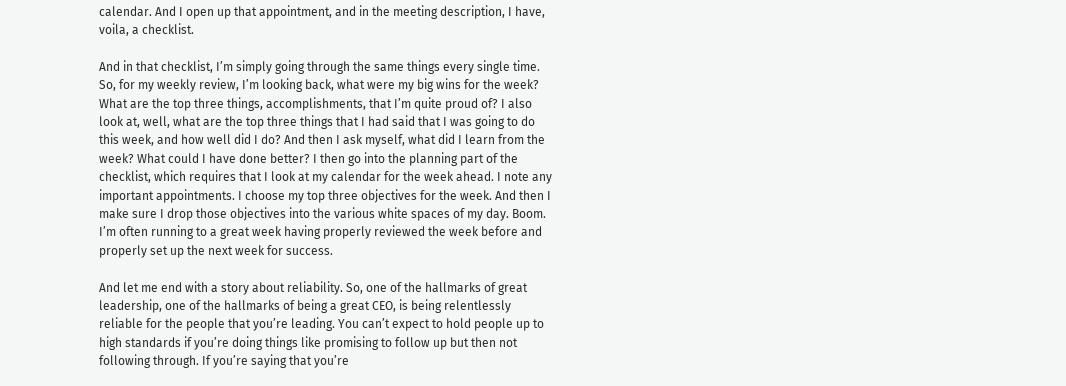calendar. And I open up that appointment, and in the meeting description, I have, voila, a checklist.

And in that checklist, I’m simply going through the same things every single time. So, for my weekly review, I’m looking back, what were my big wins for the week? What are the top three things, accomplishments, that I’m quite proud of? I also look at, well, what are the top three things that I had said that I was going to do this week, and how well did I do? And then I ask myself, what did I learn from the week? What could I have done better? I then go into the planning part of the checklist, which requires that I look at my calendar for the week ahead. I note any important appointments. I choose my top three objectives for the week. And then I make sure I drop those objectives into the various white spaces of my day. Boom. I’m often running to a great week having properly reviewed the week before and properly set up the next week for success.

And let me end with a story about reliability. So, one of the hallmarks of great leadership, one of the hallmarks of being a great CEO, is being relentlessly reliable for the people that you’re leading. You can’t expect to hold people up to high standards if you’re doing things like promising to follow up but then not following through. If you’re saying that you’re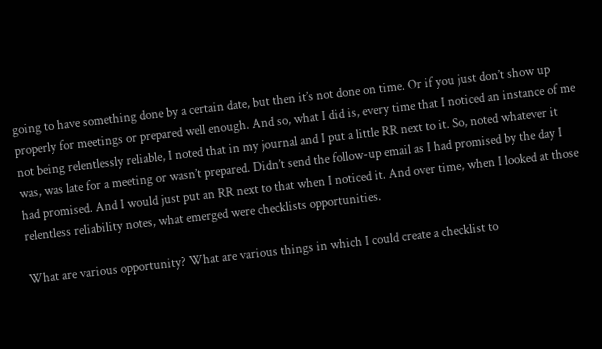going to have something done by a certain date, but then it’s not done on time. Or if you just don’t show up properly for meetings or prepared well enough. And so, what I did is, every time that I noticed an instance of me not being relentlessly reliable, I noted that in my journal and I put a little RR next to it. So, noted whatever it was, was late for a meeting or wasn’t prepared. Didn’t send the follow-up email as I had promised by the day I had promised. And I would just put an RR next to that when I noticed it. And over time, when I looked at those relentless reliability notes, what emerged were checklists opportunities.

What are various opportunity? What are various things in which I could create a checklist to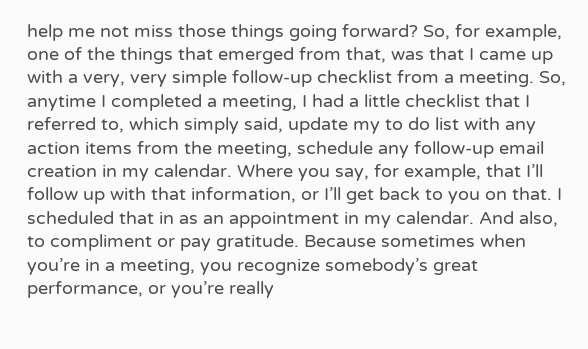help me not miss those things going forward? So, for example, one of the things that emerged from that, was that I came up with a very, very simple follow-up checklist from a meeting. So, anytime I completed a meeting, I had a little checklist that I referred to, which simply said, update my to do list with any action items from the meeting, schedule any follow-up email creation in my calendar. Where you say, for example, that I’ll follow up with that information, or I’ll get back to you on that. I scheduled that in as an appointment in my calendar. And also, to compliment or pay gratitude. Because sometimes when you’re in a meeting, you recognize somebody’s great performance, or you’re really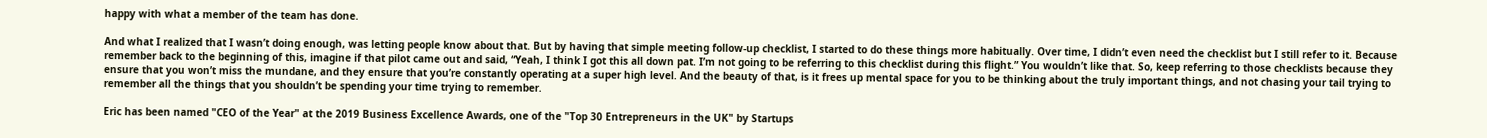happy with what a member of the team has done.

And what I realized that I wasn’t doing enough, was letting people know about that. But by having that simple meeting follow-up checklist, I started to do these things more habitually. Over time, I didn’t even need the checklist but I still refer to it. Because remember back to the beginning of this, imagine if that pilot came out and said, “Yeah, I think I got this all down pat. I’m not going to be referring to this checklist during this flight.” You wouldn’t like that. So, keep referring to those checklists because they ensure that you won’t miss the mundane, and they ensure that you’re constantly operating at a super high level. And the beauty of that, is it frees up mental space for you to be thinking about the truly important things, and not chasing your tail trying to remember all the things that you shouldn’t be spending your time trying to remember.

Eric has been named "CEO of the Year" at the 2019 Business Excellence Awards, one of the "Top 30 Entrepreneurs in the UK" by Startups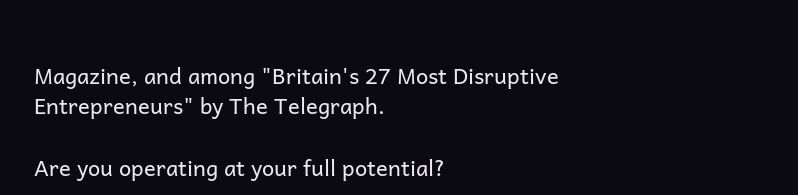Magazine, and among "Britain's 27 Most Disruptive Entrepreneurs" by The Telegraph.

Are you operating at your full potential?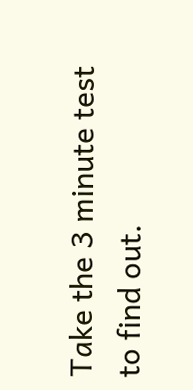Take the 3 minute test to find out.